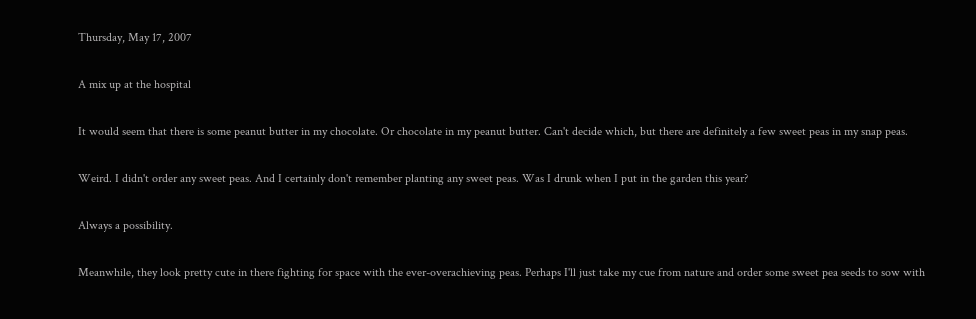Thursday, May 17, 2007

A mix up at the hospital

It would seem that there is some peanut butter in my chocolate. Or chocolate in my peanut butter. Can't decide which, but there are definitely a few sweet peas in my snap peas.

Weird. I didn't order any sweet peas. And I certainly don't remember planting any sweet peas. Was I drunk when I put in the garden this year?

Always a possibility.

Meanwhile, they look pretty cute in there fighting for space with the ever-overachieving peas. Perhaps I'll just take my cue from nature and order some sweet pea seeds to sow with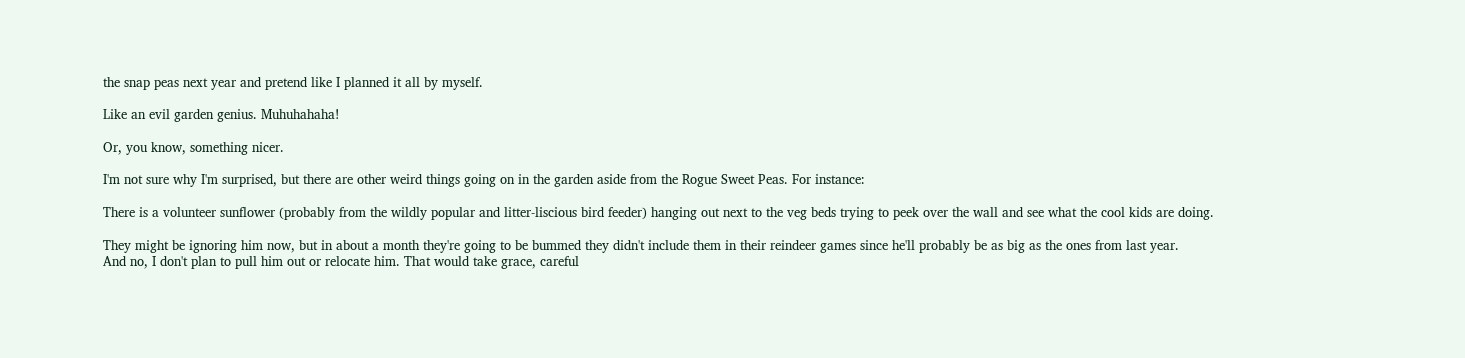the snap peas next year and pretend like I planned it all by myself.

Like an evil garden genius. Muhuhahaha!

Or, you know, something nicer.

I'm not sure why I'm surprised, but there are other weird things going on in the garden aside from the Rogue Sweet Peas. For instance:

There is a volunteer sunflower (probably from the wildly popular and litter-liscious bird feeder) hanging out next to the veg beds trying to peek over the wall and see what the cool kids are doing.

They might be ignoring him now, but in about a month they're going to be bummed they didn't include them in their reindeer games since he'll probably be as big as the ones from last year.
And no, I don't plan to pull him out or relocate him. That would take grace, careful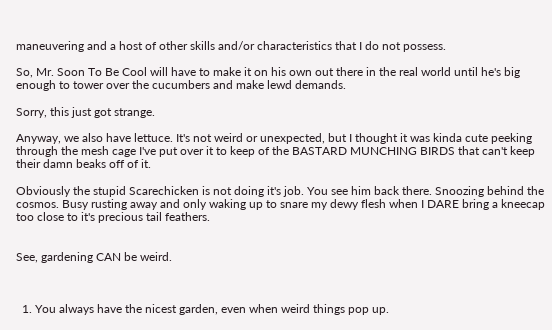maneuvering and a host of other skills and/or characteristics that I do not possess.

So, Mr. Soon To Be Cool will have to make it on his own out there in the real world until he's big enough to tower over the cucumbers and make lewd demands.

Sorry, this just got strange.

Anyway, we also have lettuce. It's not weird or unexpected, but I thought it was kinda cute peeking through the mesh cage I've put over it to keep of the BASTARD MUNCHING BIRDS that can't keep their damn beaks off of it.

Obviously the stupid Scarechicken is not doing it's job. You see him back there. Snoozing behind the cosmos. Busy rusting away and only waking up to snare my dewy flesh when I DARE bring a kneecap too close to it's precious tail feathers.


See, gardening CAN be weird.



  1. You always have the nicest garden, even when weird things pop up.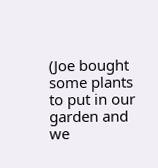(Joe bought some plants to put in our garden and we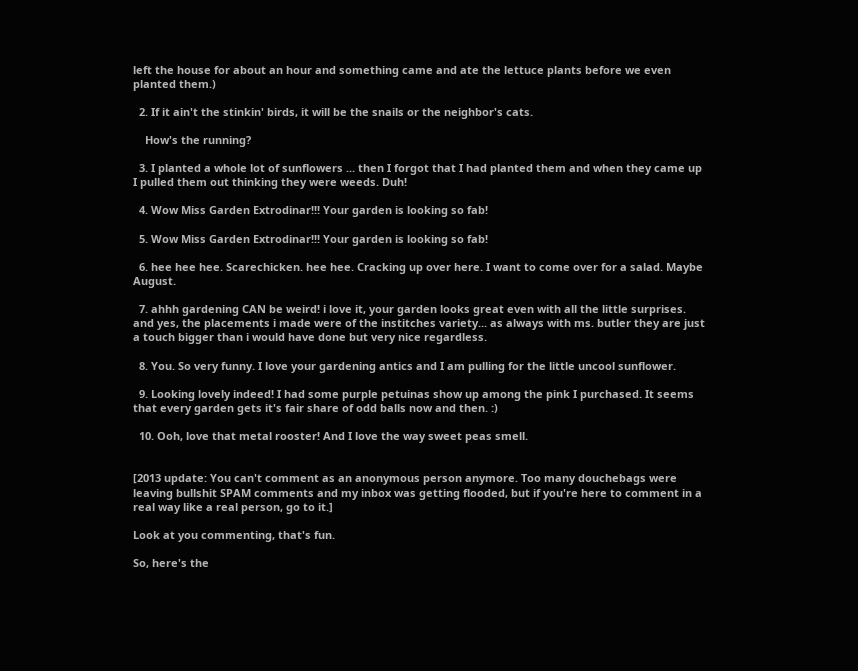left the house for about an hour and something came and ate the lettuce plants before we even planted them.)

  2. If it ain't the stinkin' birds, it will be the snails or the neighbor's cats.

    How's the running?

  3. I planted a whole lot of sunflowers ... then I forgot that I had planted them and when they came up I pulled them out thinking they were weeds. Duh!

  4. Wow Miss Garden Extrodinar!!! Your garden is looking so fab!

  5. Wow Miss Garden Extrodinar!!! Your garden is looking so fab!

  6. hee hee hee. Scarechicken. hee hee. Cracking up over here. I want to come over for a salad. Maybe August.

  7. ahhh gardening CAN be weird! i love it, your garden looks great even with all the little surprises. and yes, the placements i made were of the institches variety... as always with ms. butler they are just a touch bigger than i would have done but very nice regardless.

  8. You. So very funny. I love your gardening antics and I am pulling for the little uncool sunflower.

  9. Looking lovely indeed! I had some purple petuinas show up among the pink I purchased. It seems that every garden gets it's fair share of odd balls now and then. :)

  10. Ooh, love that metal rooster! And I love the way sweet peas smell.


[2013 update: You can't comment as an anonymous person anymore. Too many douchebags were leaving bullshit SPAM comments and my inbox was getting flooded, but if you're here to comment in a real way like a real person, go to it.]

Look at you commenting, that's fun.

So, here's the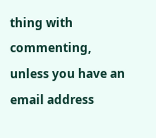thing with commenting, unless you have an email address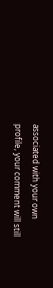associated with your own profile, your comment will still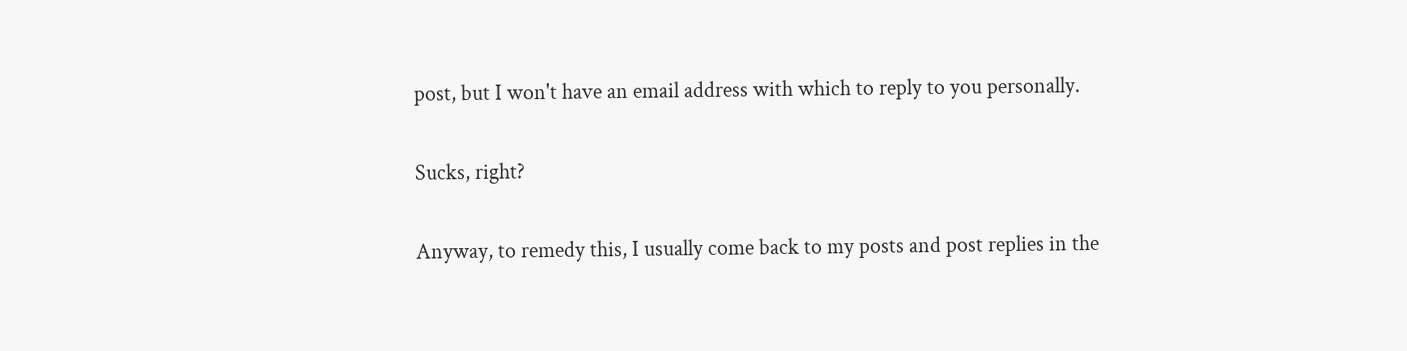post, but I won't have an email address with which to reply to you personally.

Sucks, right?

Anyway, to remedy this, I usually come back to my posts and post replies in the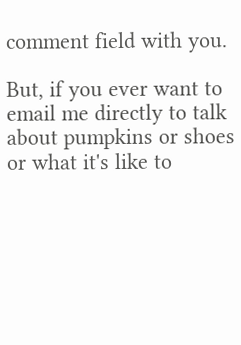comment field with you.

But, if you ever want to email me directly to talk about pumpkins or shoes or what it's like to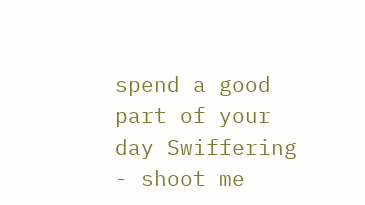spend a good part of your day Swiffering - shoot me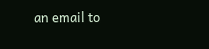an email to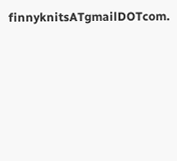finnyknitsATgmailDOTcom.